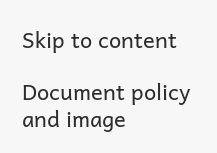Skip to content

Document policy and image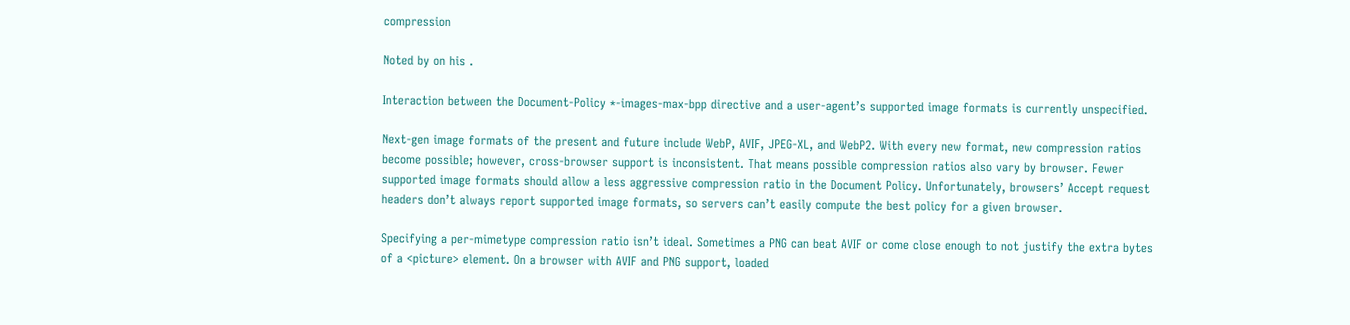compression

Noted by on his .

Interaction between the Document-Policy *-images-max-bpp directive and a user-agent’s supported image formats is currently unspecified.

Next-gen image formats of the present and future include WebP, AVIF, JPEG-XL, and WebP2. With every new format, new compression ratios become possible; however, cross-browser support is inconsistent. That means possible compression ratios also vary by browser. Fewer supported image formats should allow a less aggressive compression ratio in the Document Policy. Unfortunately, browsers’ Accept request headers don’t always report supported image formats, so servers can’t easily compute the best policy for a given browser.

Specifying a per-mimetype compression ratio isn’t ideal. Sometimes a PNG can beat AVIF or come close enough to not justify the extra bytes of a <picture> element. On a browser with AVIF and PNG support, loaded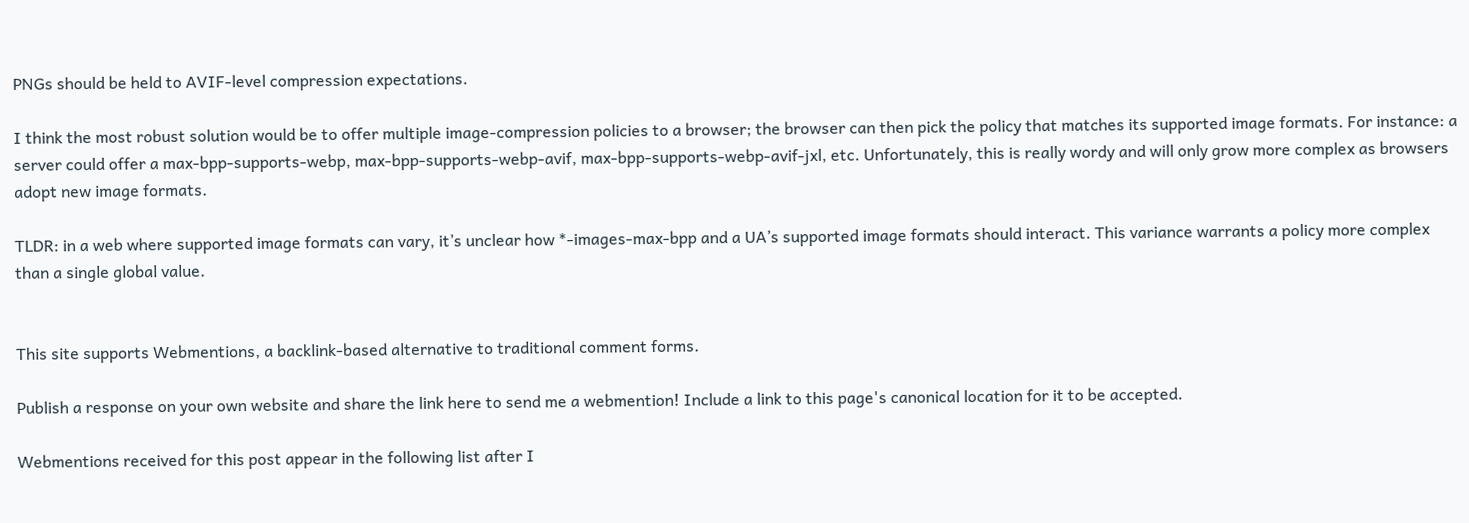PNGs should be held to AVIF-level compression expectations.

I think the most robust solution would be to offer multiple image-compression policies to a browser; the browser can then pick the policy that matches its supported image formats. For instance: a server could offer a max-bpp-supports-webp, max-bpp-supports-webp-avif, max-bpp-supports-webp-avif-jxl, etc. Unfortunately, this is really wordy and will only grow more complex as browsers adopt new image formats.

TLDR: in a web where supported image formats can vary, it’s unclear how *-images-max-bpp and a UA’s supported image formats should interact. This variance warrants a policy more complex than a single global value.


This site supports Webmentions, a backlink-based alternative to traditional comment forms.

Publish a response on your own website and share the link here to send me a webmention! Include a link to this page's canonical location for it to be accepted.

Webmentions received for this post appear in the following list after I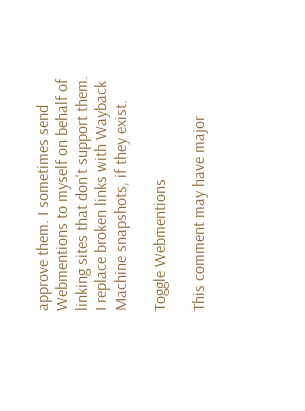approve them. I sometimes send Webmentions to myself on behalf of linking sites that don't support them. I replace broken links with Wayback Machine snapshots, if they exist.

Toggle Webmentions

This comment may have major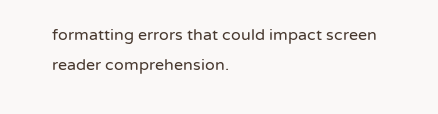formatting errors that could impact screen reader comprehension.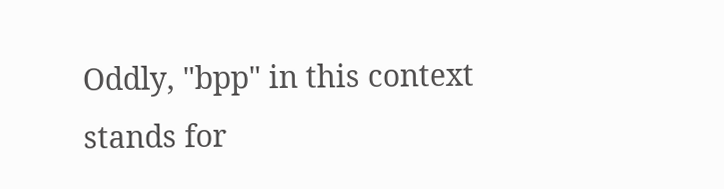Oddly, "bpp" in this context stands for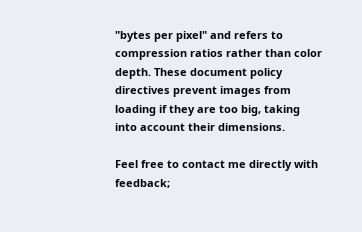"bytes per pixel" and refers to compression ratios rather than color depth. These document policy directives prevent images from loading if they are too big, taking into account their dimensions.

Feel free to contact me directly with feedback;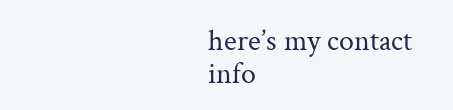here’s my contact info